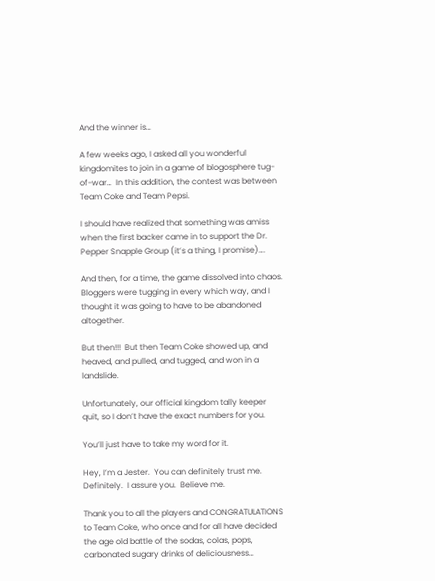And the winner is…

A few weeks ago, I asked all you wonderful kingdomites to join in a game of blogosphere tug-of-war…  In this addition, the contest was between Team Coke and Team Pepsi.

I should have realized that something was amiss when the first backer came in to support the Dr. Pepper Snapple Group (it’s a thing, I promise)….

And then, for a time, the game dissolved into chaos.  Bloggers were tugging in every which way, and I thought it was going to have to be abandoned altogether.

But then!!!  But then Team Coke showed up, and heaved, and pulled, and tugged, and won in a landslide.

Unfortunately, our official kingdom tally keeper quit, so I don’t have the exact numbers for you.

You’ll just have to take my word for it.

Hey, I’m a Jester.  You can definitely trust me.  Definitely.  I assure you.  Believe me.

Thank you to all the players and CONGRATULATIONS to Team Coke, who once and for all have decided the age old battle of the sodas, colas, pops, carbonated sugary drinks of deliciousness…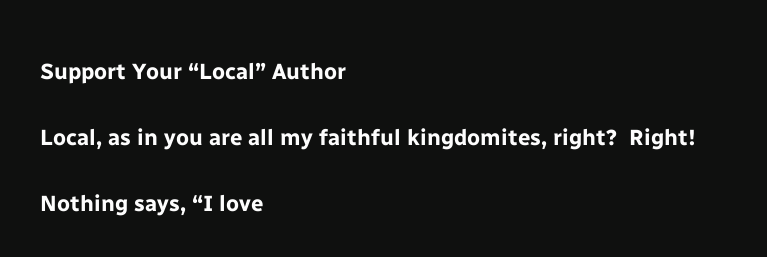Support Your “Local” Author

Local, as in you are all my faithful kingdomites, right?  Right!

Nothing says, “I love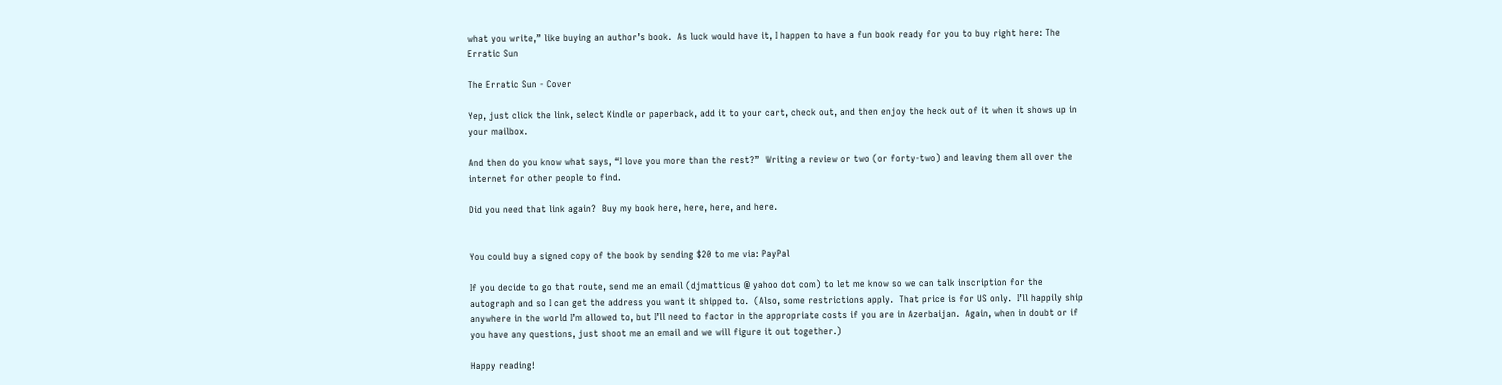what you write,” like buying an author’s book.  As luck would have it, I happen to have a fun book ready for you to buy right here: The Erratic Sun

The Erratic Sun - Cover

Yep, just click the link, select Kindle or paperback, add it to your cart, check out, and then enjoy the heck out of it when it shows up in your mailbox.

And then do you know what says, “I love you more than the rest?”  Writing a review or two (or forty-two) and leaving them all over the internet for other people to find.

Did you need that link again?  Buy my book here, here, here, and here.


You could buy a signed copy of the book by sending $20 to me via: PayPal

If you decide to go that route, send me an email (djmatticus @ yahoo dot com) to let me know so we can talk inscription for the autograph and so I can get the address you want it shipped to.  (Also, some restrictions apply.  That price is for US only.  I’ll happily ship anywhere in the world I’m allowed to, but I’ll need to factor in the appropriate costs if you are in Azerbaijan.  Again, when in doubt or if you have any questions, just shoot me an email and we will figure it out together.)

Happy reading!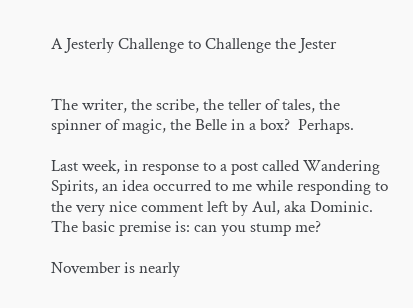A Jesterly Challenge to Challenge the Jester


The writer, the scribe, the teller of tales, the spinner of magic, the Belle in a box?  Perhaps.

Last week, in response to a post called Wandering Spirits, an idea occurred to me while responding to the very nice comment left by Aul, aka Dominic.  The basic premise is: can you stump me?

November is nearly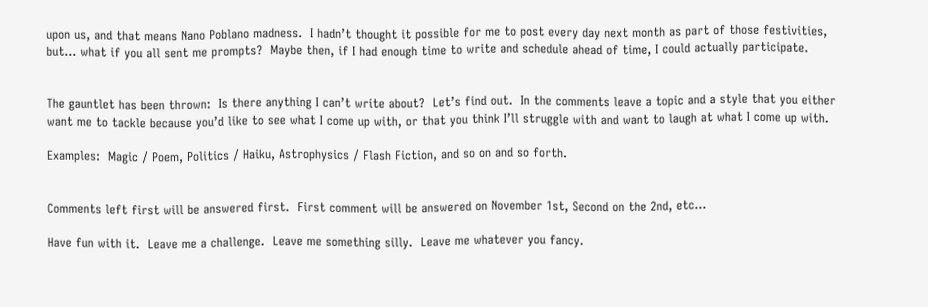upon us, and that means Nano Poblano madness.  I hadn’t thought it possible for me to post every day next month as part of those festivities, but… what if you all sent me prompts?  Maybe then, if I had enough time to write and schedule ahead of time, I could actually participate.


The gauntlet has been thrown:  Is there anything I can’t write about?  Let’s find out.  In the comments leave a topic and a style that you either want me to tackle because you’d like to see what I come up with, or that you think I’ll struggle with and want to laugh at what I come up with.

Examples:  Magic / Poem, Politics / Haiku, Astrophysics / Flash Fiction, and so on and so forth.


Comments left first will be answered first.  First comment will be answered on November 1st, Second on the 2nd, etc…

Have fun with it.  Leave me a challenge.  Leave me something silly.  Leave me whatever you fancy.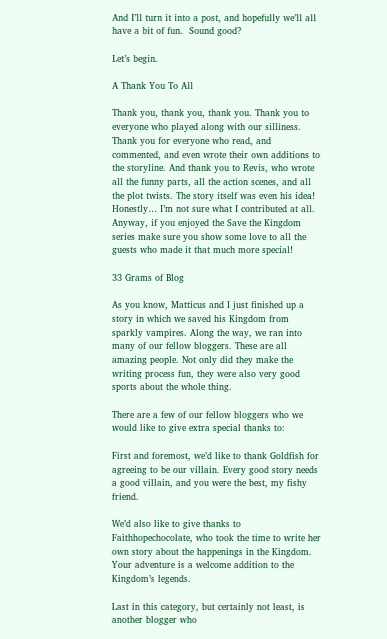And I’ll turn it into a post, and hopefully we’ll all have a bit of fun.  Sound good?

Let’s begin.

A Thank You To All

Thank you, thank you, thank you. Thank you to everyone who played along with our silliness. Thank you for everyone who read, and commented, and even wrote their own additions to the storyline. And thank you to Revis, who wrote all the funny parts, all the action scenes, and all the plot twists. The story itself was even his idea! Honestly… I’m not sure what I contributed at all. Anyway, if you enjoyed the Save the Kingdom series make sure you show some love to all the guests who made it that much more special!

33 Grams of Blog

As you know, Matticus and I just finished up a story in which we saved his Kingdom from sparkly vampires. Along the way, we ran into many of our fellow bloggers. These are all amazing people. Not only did they make the writing process fun, they were also very good sports about the whole thing.

There are a few of our fellow bloggers who we would like to give extra special thanks to:

First and foremost, we’d like to thank Goldfish for agreeing to be our villain. Every good story needs a good villain, and you were the best, my fishy friend.

We’d also like to give thanks to Faithhopechocolate, who took the time to write her own story about the happenings in the Kingdom. Your adventure is a welcome addition to the Kingdom’s legends.

Last in this category, but certainly not least, is another blogger who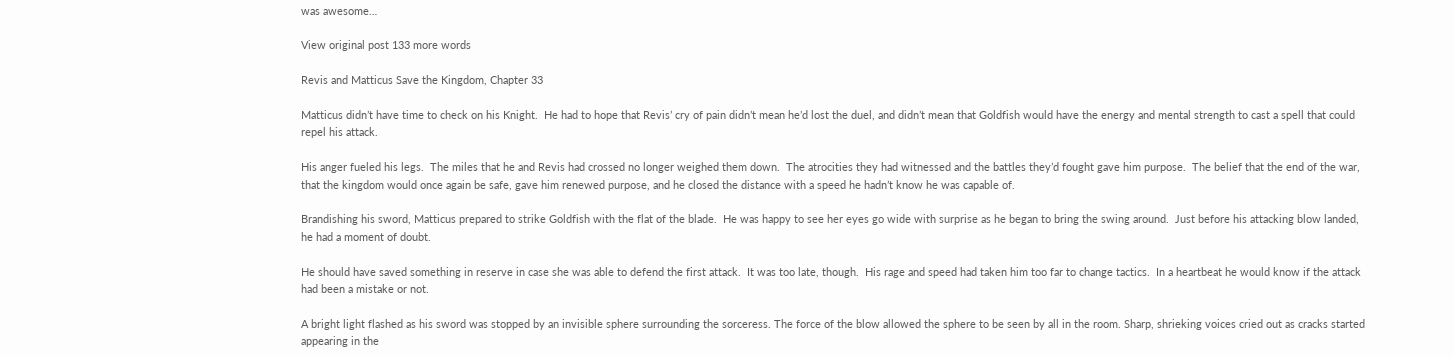was awesome…

View original post 133 more words

Revis and Matticus Save the Kingdom, Chapter 33

Matticus didn’t have time to check on his Knight.  He had to hope that Revis’ cry of pain didn’t mean he’d lost the duel, and didn’t mean that Goldfish would have the energy and mental strength to cast a spell that could repel his attack.

His anger fueled his legs.  The miles that he and Revis had crossed no longer weighed them down.  The atrocities they had witnessed and the battles they’d fought gave him purpose.  The belief that the end of the war, that the kingdom would once again be safe, gave him renewed purpose, and he closed the distance with a speed he hadn’t know he was capable of.

Brandishing his sword, Matticus prepared to strike Goldfish with the flat of the blade.  He was happy to see her eyes go wide with surprise as he began to bring the swing around.  Just before his attacking blow landed, he had a moment of doubt.

He should have saved something in reserve in case she was able to defend the first attack.  It was too late, though.  His rage and speed had taken him too far to change tactics.  In a heartbeat he would know if the attack had been a mistake or not.

A bright light flashed as his sword was stopped by an invisible sphere surrounding the sorceress. The force of the blow allowed the sphere to be seen by all in the room. Sharp, shrieking voices cried out as cracks started appearing in the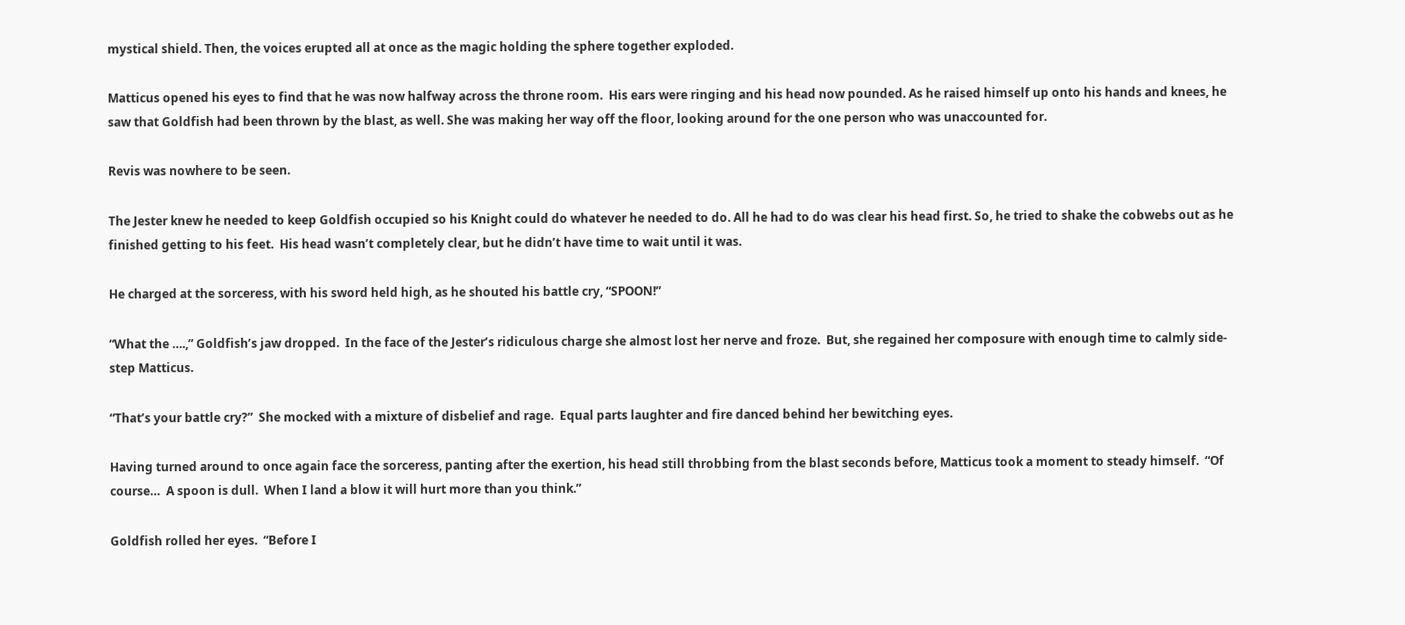mystical shield. Then, the voices erupted all at once as the magic holding the sphere together exploded.

Matticus opened his eyes to find that he was now halfway across the throne room.  His ears were ringing and his head now pounded. As he raised himself up onto his hands and knees, he saw that Goldfish had been thrown by the blast, as well. She was making her way off the floor, looking around for the one person who was unaccounted for.

Revis was nowhere to be seen.

The Jester knew he needed to keep Goldfish occupied so his Knight could do whatever he needed to do. All he had to do was clear his head first. So, he tried to shake the cobwebs out as he finished getting to his feet.  His head wasn’t completely clear, but he didn’t have time to wait until it was.

He charged at the sorceress, with his sword held high, as he shouted his battle cry, “SPOON!”

“What the ….,” Goldfish’s jaw dropped.  In the face of the Jester’s ridiculous charge she almost lost her nerve and froze.  But, she regained her composure with enough time to calmly side-step Matticus.

“That’s your battle cry?”  She mocked with a mixture of disbelief and rage.  Equal parts laughter and fire danced behind her bewitching eyes.

Having turned around to once again face the sorceress, panting after the exertion, his head still throbbing from the blast seconds before, Matticus took a moment to steady himself.  “Of course…  A spoon is dull.  When I land a blow it will hurt more than you think.”

Goldfish rolled her eyes.  “Before I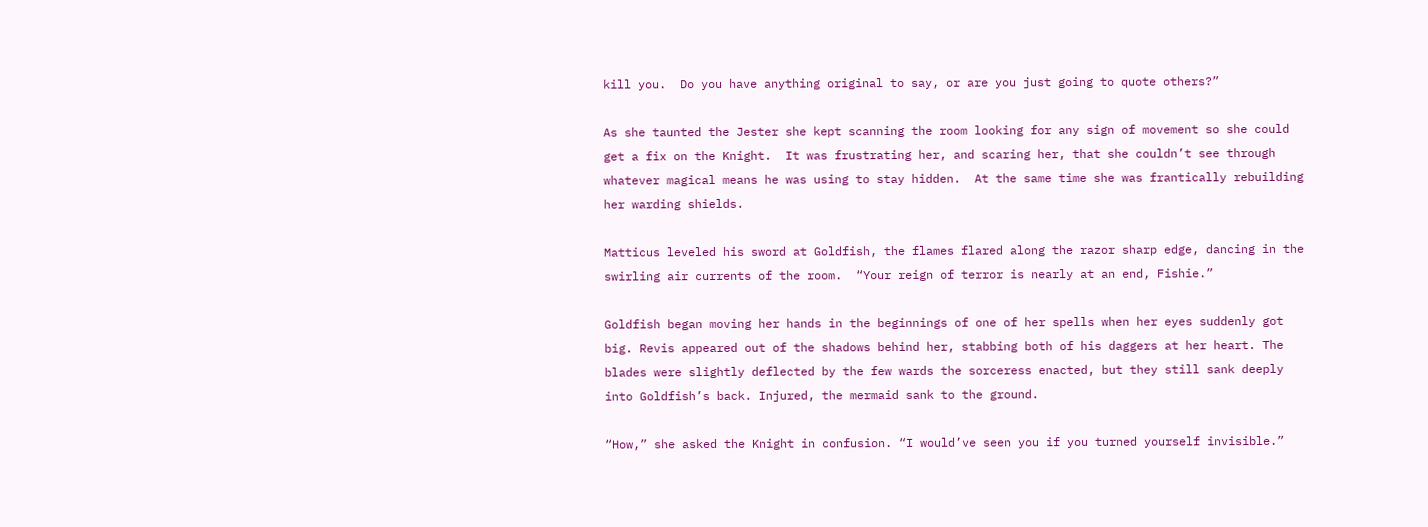kill you.  Do you have anything original to say, or are you just going to quote others?”

As she taunted the Jester she kept scanning the room looking for any sign of movement so she could get a fix on the Knight.  It was frustrating her, and scaring her, that she couldn’t see through whatever magical means he was using to stay hidden.  At the same time she was frantically rebuilding her warding shields.

Matticus leveled his sword at Goldfish, the flames flared along the razor sharp edge, dancing in the swirling air currents of the room.  “Your reign of terror is nearly at an end, Fishie.”

Goldfish began moving her hands in the beginnings of one of her spells when her eyes suddenly got big. Revis appeared out of the shadows behind her, stabbing both of his daggers at her heart. The blades were slightly deflected by the few wards the sorceress enacted, but they still sank deeply into Goldfish’s back. Injured, the mermaid sank to the ground.

“How,” she asked the Knight in confusion. “I would’ve seen you if you turned yourself invisible.”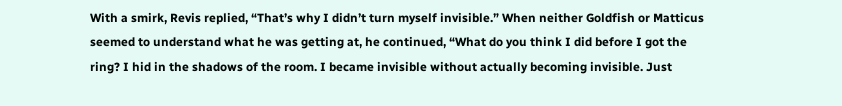With a smirk, Revis replied, “That’s why I didn’t turn myself invisible.” When neither Goldfish or Matticus seemed to understand what he was getting at, he continued, “What do you think I did before I got the ring? I hid in the shadows of the room. I became invisible without actually becoming invisible. Just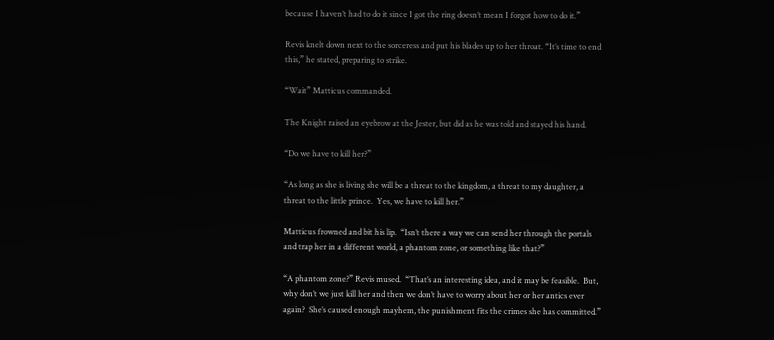because I haven’t had to do it since I got the ring doesn’t mean I forgot how to do it.”

Revis knelt down next to the sorceress and put his blades up to her throat. “It’s time to end this,” he stated, preparing to strike.

“Wait” Matticus commanded.

The Knight raised an eyebrow at the Jester, but did as he was told and stayed his hand.

“Do we have to kill her?”

“As long as she is living she will be a threat to the kingdom, a threat to my daughter, a threat to the little prince.  Yes, we have to kill her.”

Matticus frowned and bit his lip.  “Isn’t there a way we can send her through the portals and trap her in a different world, a phantom zone, or something like that?”

“A phantom zone?” Revis mused.  “That’s an interesting idea, and it may be feasible.  But, why don’t we just kill her and then we don’t have to worry about her or her antics ever again?  She’s caused enough mayhem, the punishment fits the crimes she has committed.”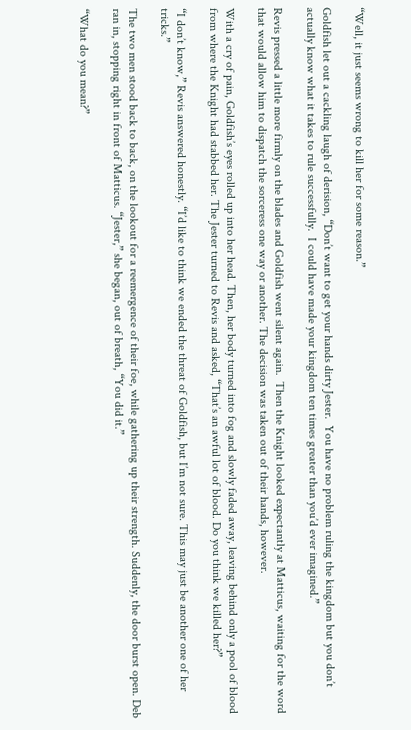“Well, it just seems wrong to kill her for some reason.”

Goldfish let out a cackling laugh of derision, “Don’t want to get your hands dirty Jester.  You have no problem ruling the kingdom but you don’t actually know what it takes to rule successfully.  I could have made your kingdom ten times greater than you’d ever imagined.”

Revis pressed a little more firmly on the blades and Goldfish went silent again.  Then the Knight looked expectantly at Matticus, waiting for the word that would allow him to dispatch the sorceress one way or another. The decision was taken out of their hands, however.

With a cry of pain, Goldfish’s eyes rolled up into her head. Then, her body turned into fog and slowly faded away, leaving behind only a pool of blood from where the Knight had stabbed her. The Jester turned to Revis and asked, “That’s an awful lot of blood. Do you think we killed her?”

“I don’t know,” Revis answered honestly. “I’d like to think we ended the threat of Goldfish, but I’m not sure. This may just be another one of her tricks.”

The two men stood back to back, on the lookout for a reemergence of their foe, while gathering up their strength. Suddenly, the door burst open. Deb ran in, stopping right in front of Matticus. “Jester,” she began, out of breath, “You did it.”

“What do you mean?”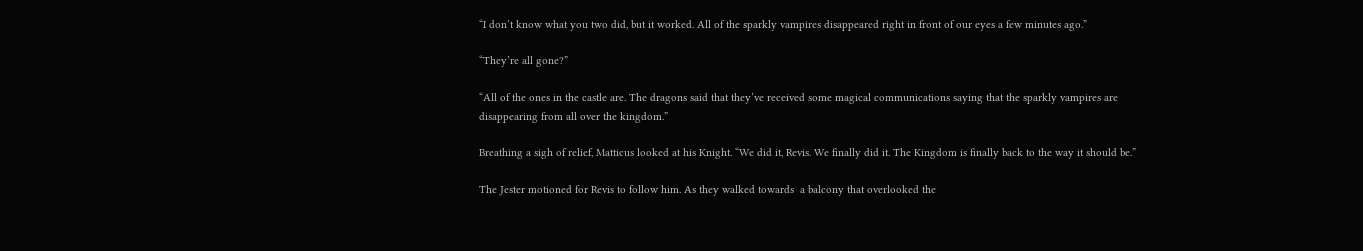“I don’t know what you two did, but it worked. All of the sparkly vampires disappeared right in front of our eyes a few minutes ago.”

“They’re all gone?”

“All of the ones in the castle are. The dragons said that they’ve received some magical communications saying that the sparkly vampires are disappearing from all over the kingdom.”

Breathing a sigh of relief, Matticus looked at his Knight. “We did it, Revis. We finally did it. The Kingdom is finally back to the way it should be.”

The Jester motioned for Revis to follow him. As they walked towards  a balcony that overlooked the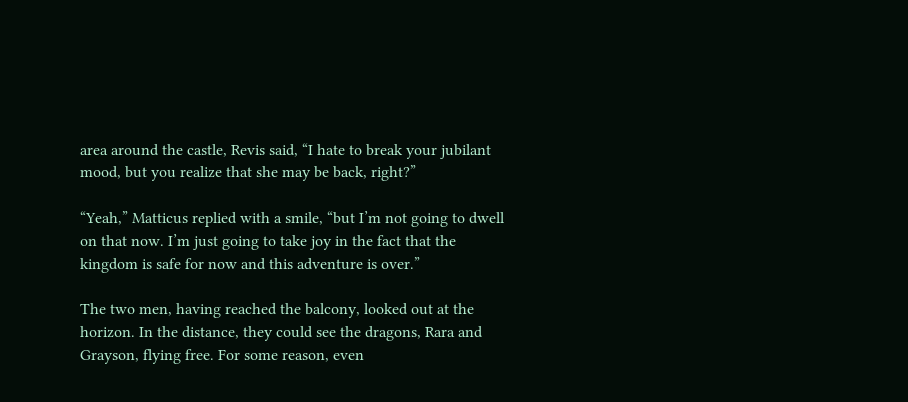area around the castle, Revis said, “I hate to break your jubilant mood, but you realize that she may be back, right?”

“Yeah,” Matticus replied with a smile, “but I’m not going to dwell on that now. I’m just going to take joy in the fact that the kingdom is safe for now and this adventure is over.”

The two men, having reached the balcony, looked out at the horizon. In the distance, they could see the dragons, Rara and Grayson, flying free. For some reason, even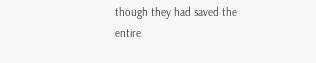though they had saved the entire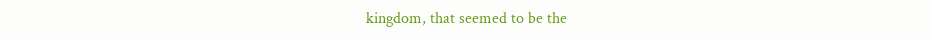kingdom, that seemed to be the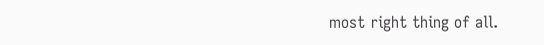most right thing of all.